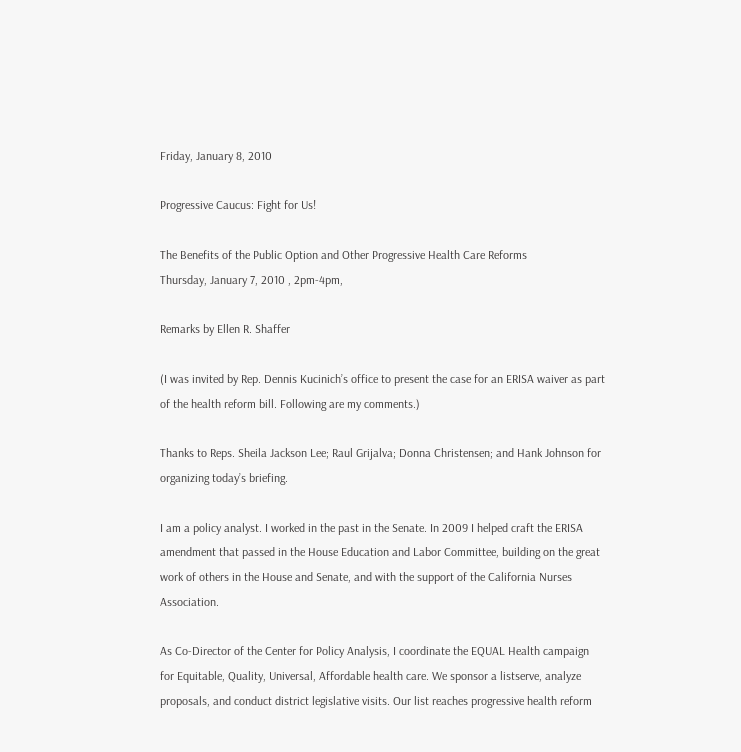Friday, January 8, 2010

Progressive Caucus: Fight for Us!

The Benefits of the Public Option and Other Progressive Health Care Reforms
Thursday, January 7, 2010 , 2pm-4pm,

Remarks by Ellen R. Shaffer

(I was invited by Rep. Dennis Kucinich’s office to present the case for an ERISA waiver as part of the health reform bill. Following are my comments.)

Thanks to Reps. Sheila Jackson Lee; Raul Grijalva; Donna Christensen; and Hank Johnson for organizing today’s briefing.

I am a policy analyst. I worked in the past in the Senate. In 2009 I helped craft the ERISA amendment that passed in the House Education and Labor Committee, building on the great work of others in the House and Senate, and with the support of the California Nurses Association.

As Co-Director of the Center for Policy Analysis, I coordinate the EQUAL Health campaign for Equitable, Quality, Universal, Affordable health care. We sponsor a listserve, analyze proposals, and conduct district legislative visits. Our list reaches progressive health reform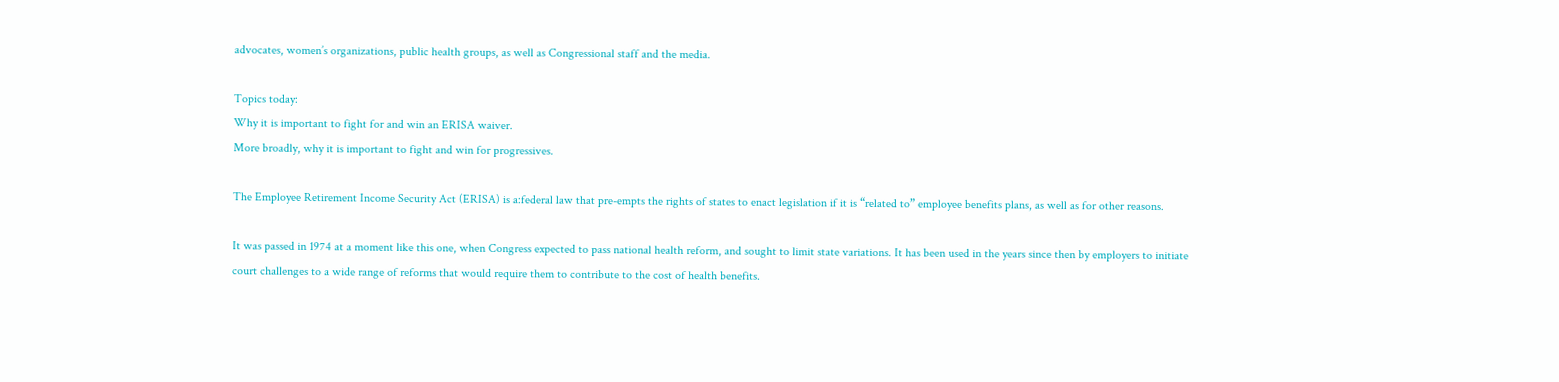advocates, women’s organizations, public health groups, as well as Congressional staff and the media.

Topics today:
Why it is important to fight for and win an ERISA waiver.
More broadly, why it is important to fight and win for progressives.

The Employee Retirement Income Security Act (ERISA) is a:federal law that pre-empts the rights of states to enact legislation if it is “related to” employee benefits plans, as well as for other reasons.

It was passed in 1974 at a moment like this one, when Congress expected to pass national health reform, and sought to limit state variations. It has been used in the years since then by employers to initiate court challenges to a wide range of reforms that would require them to contribute to the cost of health benefits.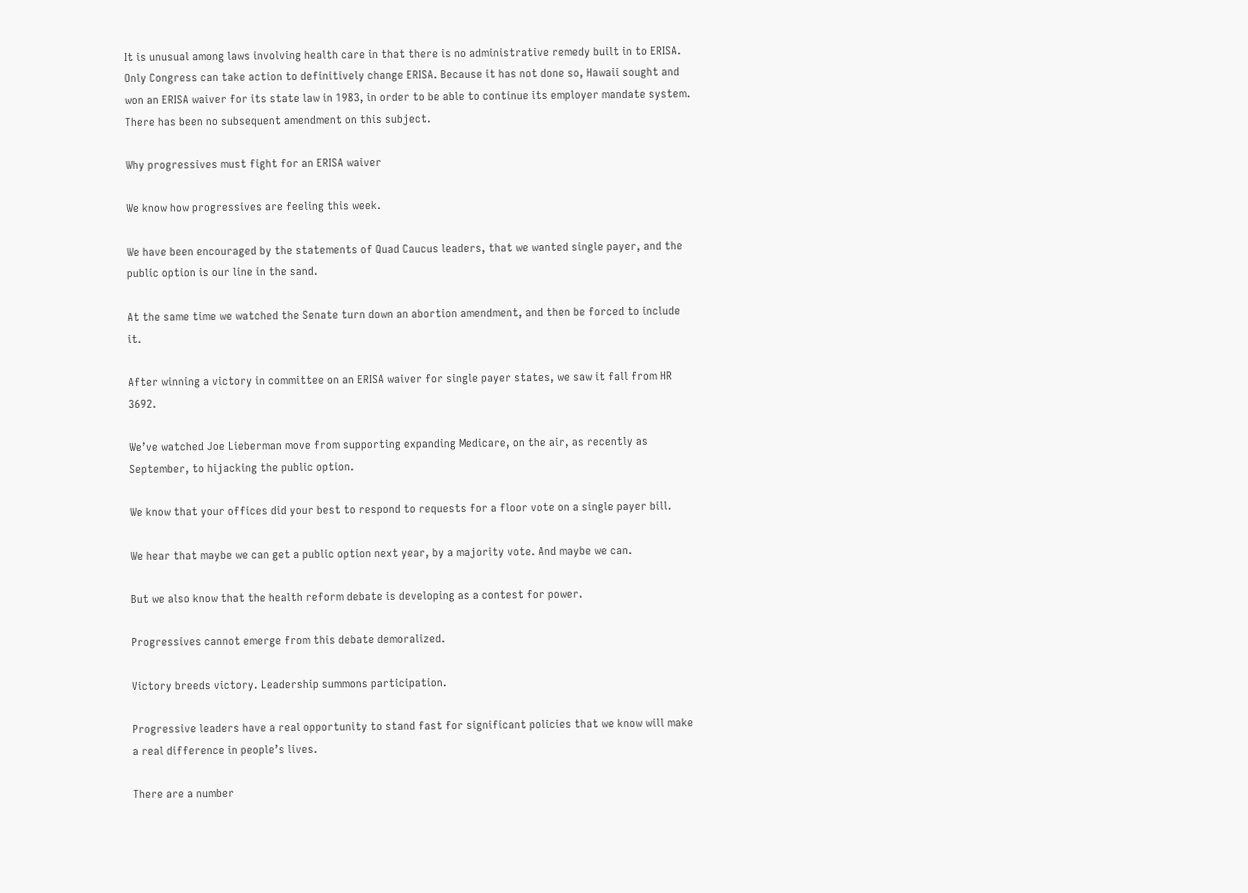It is unusual among laws involving health care in that there is no administrative remedy built in to ERISA. Only Congress can take action to definitively change ERISA. Because it has not done so, Hawaii sought and won an ERISA waiver for its state law in 1983, in order to be able to continue its employer mandate system. There has been no subsequent amendment on this subject.

Why progressives must fight for an ERISA waiver

We know how progressives are feeling this week.

We have been encouraged by the statements of Quad Caucus leaders, that we wanted single payer, and the public option is our line in the sand.

At the same time we watched the Senate turn down an abortion amendment, and then be forced to include it.

After winning a victory in committee on an ERISA waiver for single payer states, we saw it fall from HR 3692.

We’ve watched Joe Lieberman move from supporting expanding Medicare, on the air, as recently as September, to hijacking the public option.

We know that your offices did your best to respond to requests for a floor vote on a single payer bill.

We hear that maybe we can get a public option next year, by a majority vote. And maybe we can.

But we also know that the health reform debate is developing as a contest for power.

Progressives cannot emerge from this debate demoralized.

Victory breeds victory. Leadership summons participation.

Progressive leaders have a real opportunity to stand fast for significant policies that we know will make a real difference in people’s lives.

There are a number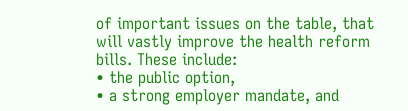of important issues on the table, that will vastly improve the health reform bills. These include:
• the public option,
• a strong employer mandate, and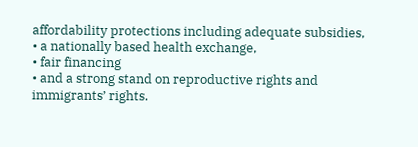affordability protections including adequate subsidies,
• a nationally based health exchange,
• fair financing
• and a strong stand on reproductive rights and immigrants’ rights.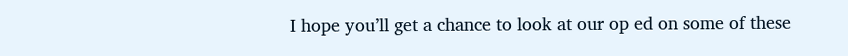I hope you’ll get a chance to look at our op ed on some of these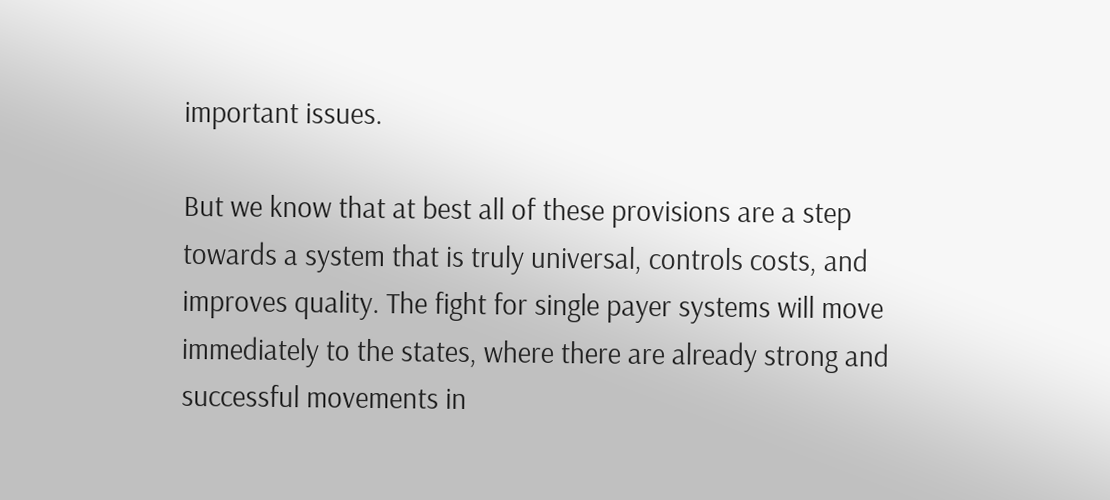important issues.

But we know that at best all of these provisions are a step towards a system that is truly universal, controls costs, and improves quality. The fight for single payer systems will move immediately to the states, where there are already strong and successful movements in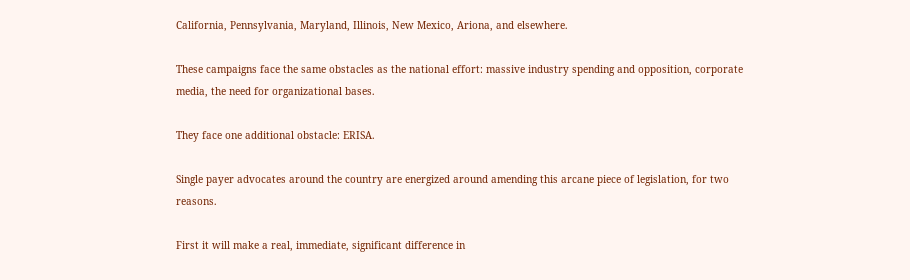California, Pennsylvania, Maryland, Illinois, New Mexico, Ariona, and elsewhere.

These campaigns face the same obstacles as the national effort: massive industry spending and opposition, corporate media, the need for organizational bases.

They face one additional obstacle: ERISA.

Single payer advocates around the country are energized around amending this arcane piece of legislation, for two reasons.

First it will make a real, immediate, significant difference in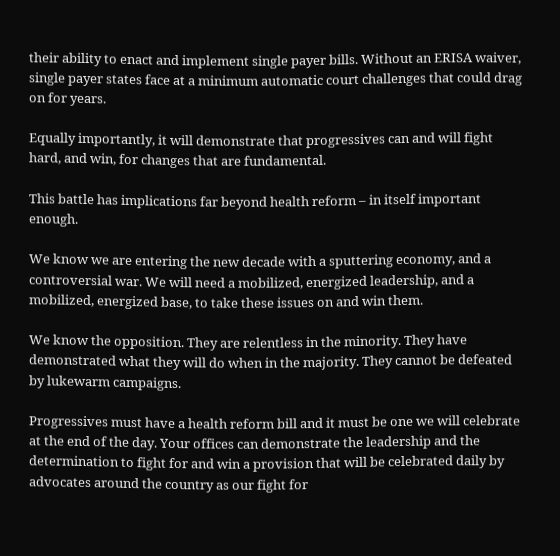their ability to enact and implement single payer bills. Without an ERISA waiver, single payer states face at a minimum automatic court challenges that could drag on for years.

Equally importantly, it will demonstrate that progressives can and will fight hard, and win, for changes that are fundamental.

This battle has implications far beyond health reform – in itself important enough.

We know we are entering the new decade with a sputtering economy, and a controversial war. We will need a mobilized, energized leadership, and a mobilized, energized base, to take these issues on and win them.

We know the opposition. They are relentless in the minority. They have demonstrated what they will do when in the majority. They cannot be defeated by lukewarm campaigns.

Progressives must have a health reform bill and it must be one we will celebrate at the end of the day. Your offices can demonstrate the leadership and the determination to fight for and win a provision that will be celebrated daily by advocates around the country as our fight for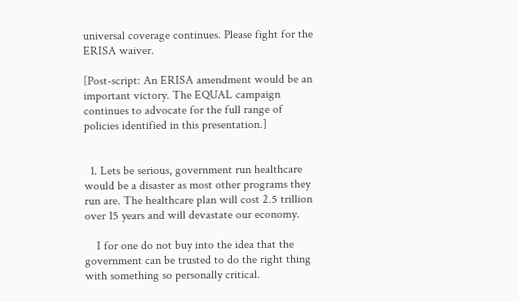universal coverage continues. Please fight for the ERISA waiver.

[Post-script: An ERISA amendment would be an important victory. The EQUAL campaign continues to advocate for the full range of policies identified in this presentation.]


  1. Lets be serious, government run healthcare would be a disaster as most other programs they run are. The healthcare plan will cost 2.5 trillion over 15 years and will devastate our economy.

    I for one do not buy into the idea that the government can be trusted to do the right thing with something so personally critical.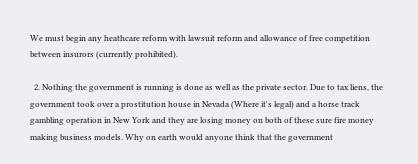We must begin any heathcare reform with lawsuit reform and allowance of free competition between insurors (currently prohibited).

  2. Nothing the government is running is done as well as the private sector. Due to tax liens, the government took over a prostitution house in Nevada (Where it's legal) and a horse track gambling operation in New York and they are losing money on both of these sure fire money making business models. Why on earth would anyone think that the government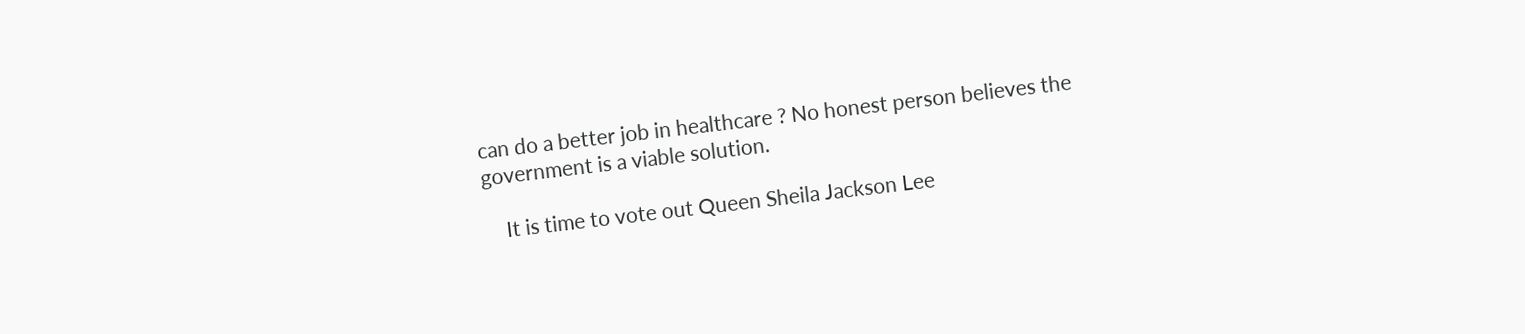can do a better job in healthcare ? No honest person believes the government is a viable solution.

    It is time to vote out Queen Sheila Jackson Lee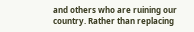and others who are ruining our country. Rather than replacing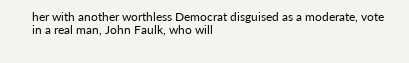her with another worthless Democrat disguised as a moderate, vote in a real man, John Faulk, who will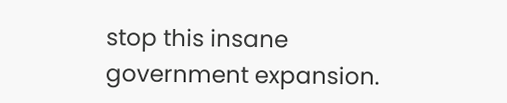stop this insane government expansion.